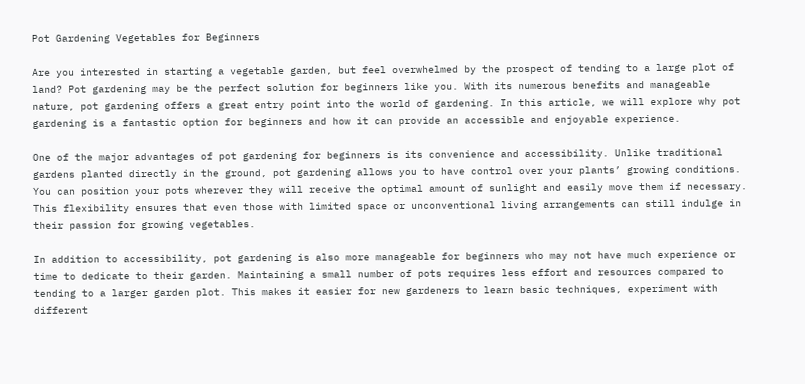Pot Gardening Vegetables for Beginners

Are you interested in starting a vegetable garden, but feel overwhelmed by the prospect of tending to a large plot of land? Pot gardening may be the perfect solution for beginners like you. With its numerous benefits and manageable nature, pot gardening offers a great entry point into the world of gardening. In this article, we will explore why pot gardening is a fantastic option for beginners and how it can provide an accessible and enjoyable experience.

One of the major advantages of pot gardening for beginners is its convenience and accessibility. Unlike traditional gardens planted directly in the ground, pot gardening allows you to have control over your plants’ growing conditions. You can position your pots wherever they will receive the optimal amount of sunlight and easily move them if necessary. This flexibility ensures that even those with limited space or unconventional living arrangements can still indulge in their passion for growing vegetables.

In addition to accessibility, pot gardening is also more manageable for beginners who may not have much experience or time to dedicate to their garden. Maintaining a small number of pots requires less effort and resources compared to tending to a larger garden plot. This makes it easier for new gardeners to learn basic techniques, experiment with different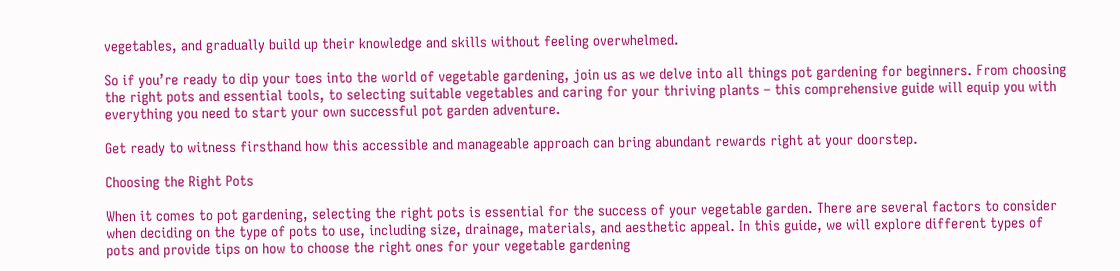vegetables, and gradually build up their knowledge and skills without feeling overwhelmed.

So if you’re ready to dip your toes into the world of vegetable gardening, join us as we delve into all things pot gardening for beginners. From choosing the right pots and essential tools, to selecting suitable vegetables and caring for your thriving plants – this comprehensive guide will equip you with everything you need to start your own successful pot garden adventure.

Get ready to witness firsthand how this accessible and manageable approach can bring abundant rewards right at your doorstep.

Choosing the Right Pots

When it comes to pot gardening, selecting the right pots is essential for the success of your vegetable garden. There are several factors to consider when deciding on the type of pots to use, including size, drainage, materials, and aesthetic appeal. In this guide, we will explore different types of pots and provide tips on how to choose the right ones for your vegetable gardening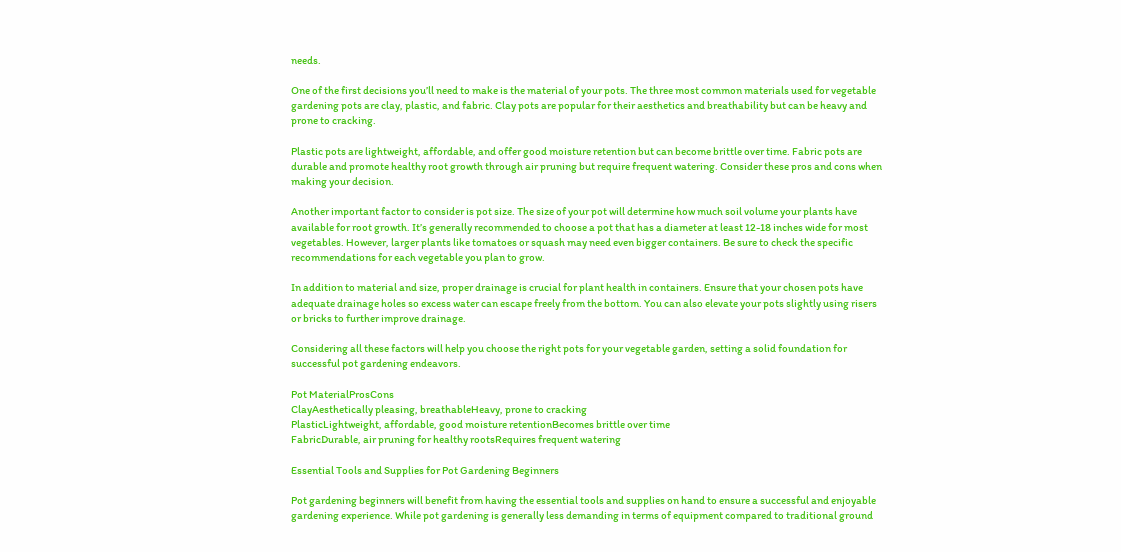needs.

One of the first decisions you’ll need to make is the material of your pots. The three most common materials used for vegetable gardening pots are clay, plastic, and fabric. Clay pots are popular for their aesthetics and breathability but can be heavy and prone to cracking.

Plastic pots are lightweight, affordable, and offer good moisture retention but can become brittle over time. Fabric pots are durable and promote healthy root growth through air pruning but require frequent watering. Consider these pros and cons when making your decision.

Another important factor to consider is pot size. The size of your pot will determine how much soil volume your plants have available for root growth. It’s generally recommended to choose a pot that has a diameter at least 12-18 inches wide for most vegetables. However, larger plants like tomatoes or squash may need even bigger containers. Be sure to check the specific recommendations for each vegetable you plan to grow.

In addition to material and size, proper drainage is crucial for plant health in containers. Ensure that your chosen pots have adequate drainage holes so excess water can escape freely from the bottom. You can also elevate your pots slightly using risers or bricks to further improve drainage.

Considering all these factors will help you choose the right pots for your vegetable garden, setting a solid foundation for successful pot gardening endeavors.

Pot MaterialProsCons
ClayAesthetically pleasing, breathableHeavy, prone to cracking
PlasticLightweight, affordable, good moisture retentionBecomes brittle over time
FabricDurable, air pruning for healthy rootsRequires frequent watering

Essential Tools and Supplies for Pot Gardening Beginners

Pot gardening beginners will benefit from having the essential tools and supplies on hand to ensure a successful and enjoyable gardening experience. While pot gardening is generally less demanding in terms of equipment compared to traditional ground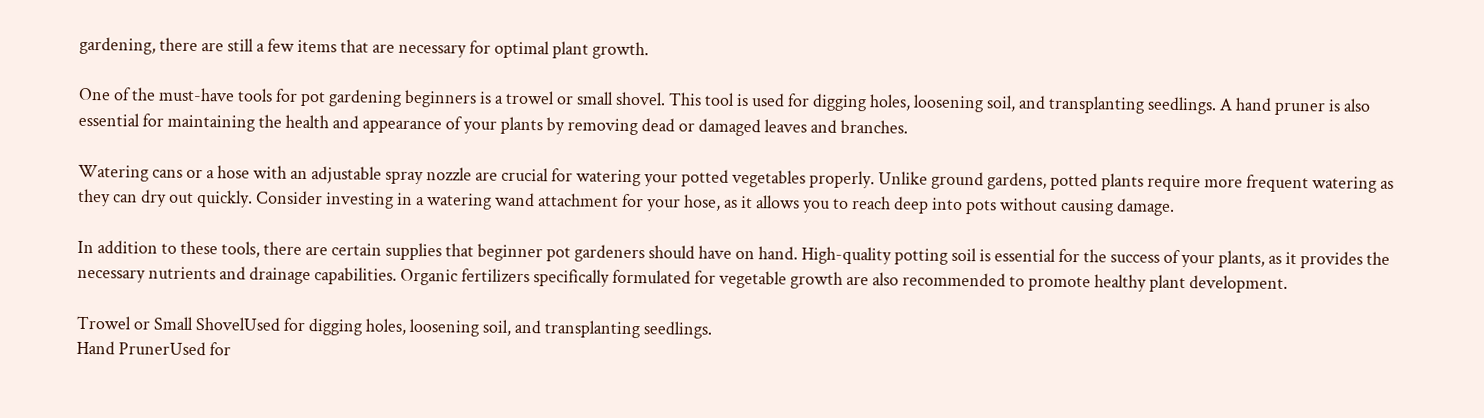gardening, there are still a few items that are necessary for optimal plant growth.

One of the must-have tools for pot gardening beginners is a trowel or small shovel. This tool is used for digging holes, loosening soil, and transplanting seedlings. A hand pruner is also essential for maintaining the health and appearance of your plants by removing dead or damaged leaves and branches.

Watering cans or a hose with an adjustable spray nozzle are crucial for watering your potted vegetables properly. Unlike ground gardens, potted plants require more frequent watering as they can dry out quickly. Consider investing in a watering wand attachment for your hose, as it allows you to reach deep into pots without causing damage.

In addition to these tools, there are certain supplies that beginner pot gardeners should have on hand. High-quality potting soil is essential for the success of your plants, as it provides the necessary nutrients and drainage capabilities. Organic fertilizers specifically formulated for vegetable growth are also recommended to promote healthy plant development.

Trowel or Small ShovelUsed for digging holes, loosening soil, and transplanting seedlings.
Hand PrunerUsed for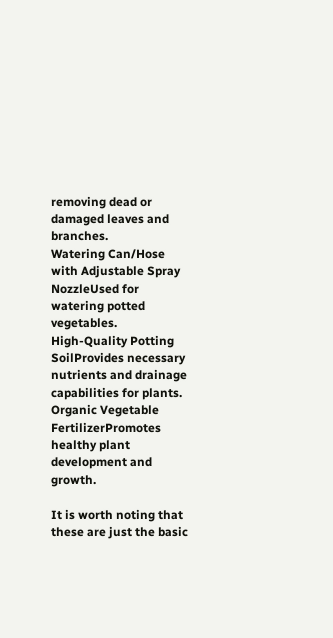removing dead or damaged leaves and branches.
Watering Can/Hose with Adjustable Spray NozzleUsed for watering potted vegetables.
High-Quality Potting SoilProvides necessary nutrients and drainage capabilities for plants.
Organic Vegetable FertilizerPromotes healthy plant development and growth.

It is worth noting that these are just the basic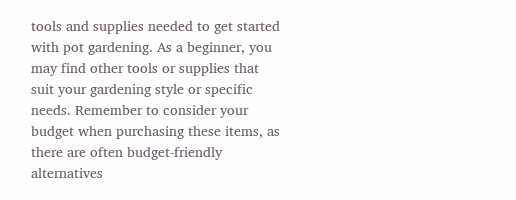tools and supplies needed to get started with pot gardening. As a beginner, you may find other tools or supplies that suit your gardening style or specific needs. Remember to consider your budget when purchasing these items, as there are often budget-friendly alternatives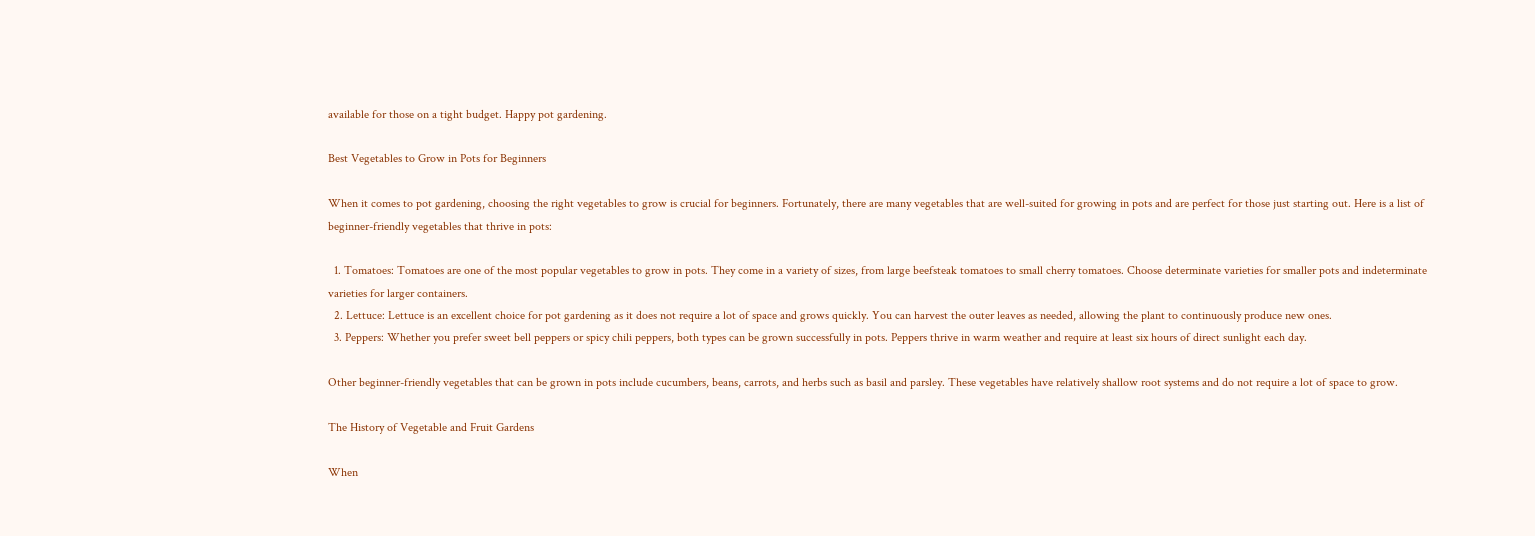available for those on a tight budget. Happy pot gardening.

Best Vegetables to Grow in Pots for Beginners

When it comes to pot gardening, choosing the right vegetables to grow is crucial for beginners. Fortunately, there are many vegetables that are well-suited for growing in pots and are perfect for those just starting out. Here is a list of beginner-friendly vegetables that thrive in pots:

  1. Tomatoes: Tomatoes are one of the most popular vegetables to grow in pots. They come in a variety of sizes, from large beefsteak tomatoes to small cherry tomatoes. Choose determinate varieties for smaller pots and indeterminate varieties for larger containers.
  2. Lettuce: Lettuce is an excellent choice for pot gardening as it does not require a lot of space and grows quickly. You can harvest the outer leaves as needed, allowing the plant to continuously produce new ones.
  3. Peppers: Whether you prefer sweet bell peppers or spicy chili peppers, both types can be grown successfully in pots. Peppers thrive in warm weather and require at least six hours of direct sunlight each day.

Other beginner-friendly vegetables that can be grown in pots include cucumbers, beans, carrots, and herbs such as basil and parsley. These vegetables have relatively shallow root systems and do not require a lot of space to grow.

The History of Vegetable and Fruit Gardens

When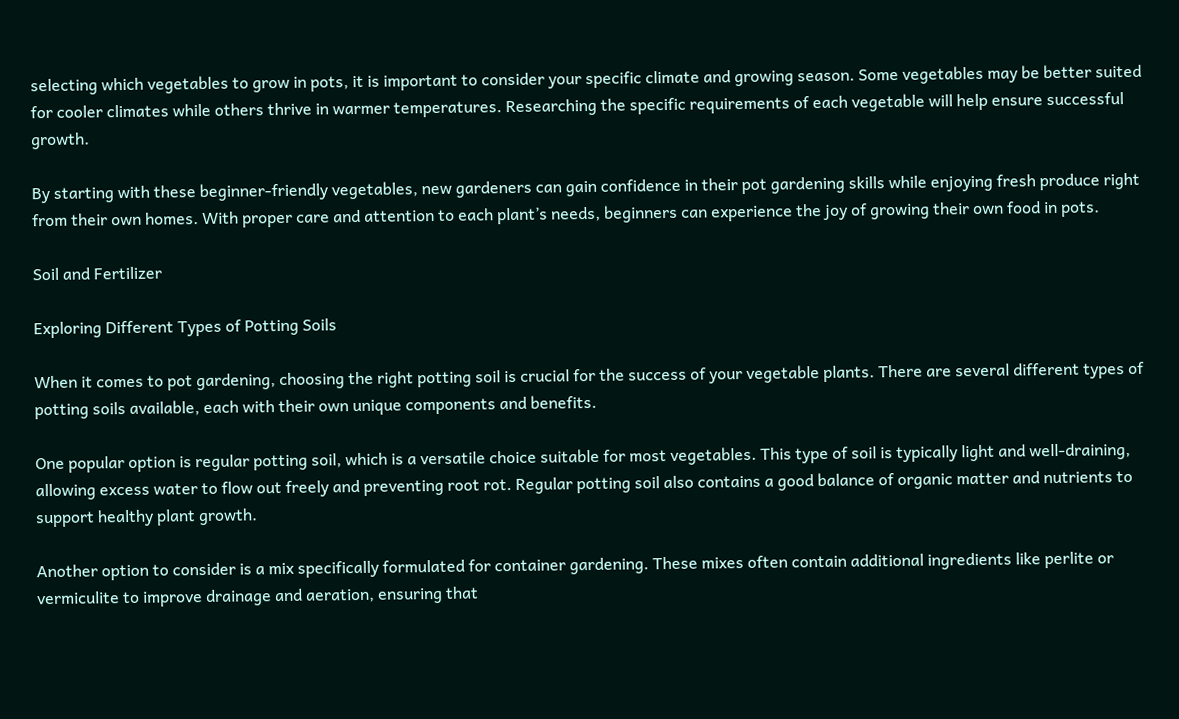selecting which vegetables to grow in pots, it is important to consider your specific climate and growing season. Some vegetables may be better suited for cooler climates while others thrive in warmer temperatures. Researching the specific requirements of each vegetable will help ensure successful growth.

By starting with these beginner-friendly vegetables, new gardeners can gain confidence in their pot gardening skills while enjoying fresh produce right from their own homes. With proper care and attention to each plant’s needs, beginners can experience the joy of growing their own food in pots.

Soil and Fertilizer

Exploring Different Types of Potting Soils

When it comes to pot gardening, choosing the right potting soil is crucial for the success of your vegetable plants. There are several different types of potting soils available, each with their own unique components and benefits.

One popular option is regular potting soil, which is a versatile choice suitable for most vegetables. This type of soil is typically light and well-draining, allowing excess water to flow out freely and preventing root rot. Regular potting soil also contains a good balance of organic matter and nutrients to support healthy plant growth.

Another option to consider is a mix specifically formulated for container gardening. These mixes often contain additional ingredients like perlite or vermiculite to improve drainage and aeration, ensuring that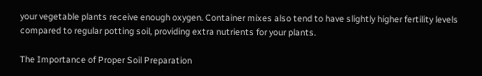your vegetable plants receive enough oxygen. Container mixes also tend to have slightly higher fertility levels compared to regular potting soil, providing extra nutrients for your plants.

The Importance of Proper Soil Preparation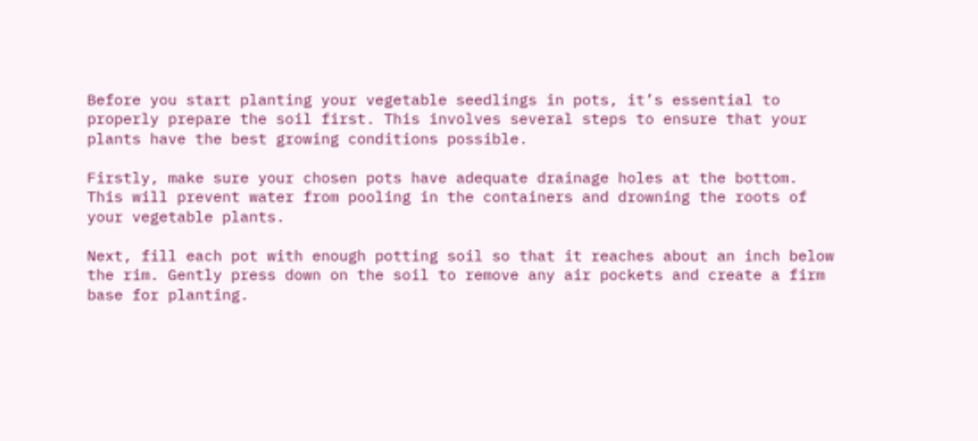Before you start planting your vegetable seedlings in pots, it’s essential to properly prepare the soil first. This involves several steps to ensure that your plants have the best growing conditions possible.

Firstly, make sure your chosen pots have adequate drainage holes at the bottom. This will prevent water from pooling in the containers and drowning the roots of your vegetable plants.

Next, fill each pot with enough potting soil so that it reaches about an inch below the rim. Gently press down on the soil to remove any air pockets and create a firm base for planting.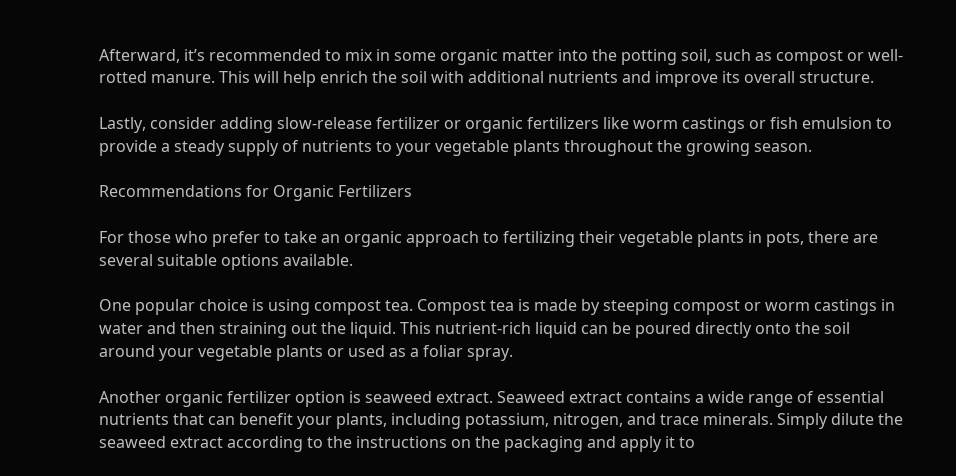Afterward, it’s recommended to mix in some organic matter into the potting soil, such as compost or well-rotted manure. This will help enrich the soil with additional nutrients and improve its overall structure.

Lastly, consider adding slow-release fertilizer or organic fertilizers like worm castings or fish emulsion to provide a steady supply of nutrients to your vegetable plants throughout the growing season.

Recommendations for Organic Fertilizers

For those who prefer to take an organic approach to fertilizing their vegetable plants in pots, there are several suitable options available.

One popular choice is using compost tea. Compost tea is made by steeping compost or worm castings in water and then straining out the liquid. This nutrient-rich liquid can be poured directly onto the soil around your vegetable plants or used as a foliar spray.

Another organic fertilizer option is seaweed extract. Seaweed extract contains a wide range of essential nutrients that can benefit your plants, including potassium, nitrogen, and trace minerals. Simply dilute the seaweed extract according to the instructions on the packaging and apply it to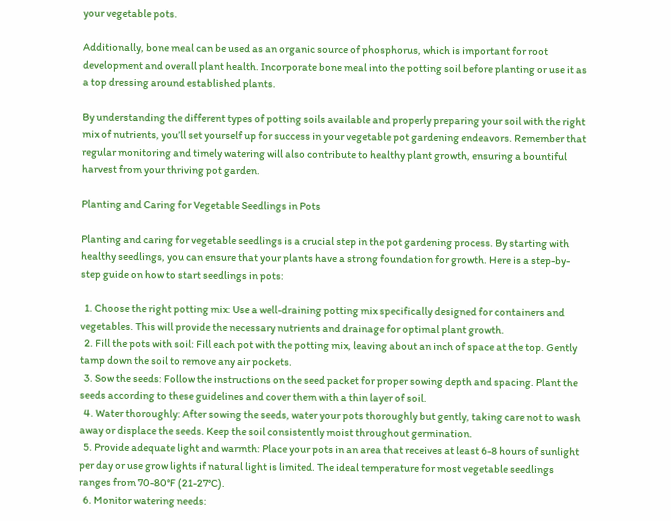your vegetable pots.

Additionally, bone meal can be used as an organic source of phosphorus, which is important for root development and overall plant health. Incorporate bone meal into the potting soil before planting or use it as a top dressing around established plants.

By understanding the different types of potting soils available and properly preparing your soil with the right mix of nutrients, you’ll set yourself up for success in your vegetable pot gardening endeavors. Remember that regular monitoring and timely watering will also contribute to healthy plant growth, ensuring a bountiful harvest from your thriving pot garden.

Planting and Caring for Vegetable Seedlings in Pots

Planting and caring for vegetable seedlings is a crucial step in the pot gardening process. By starting with healthy seedlings, you can ensure that your plants have a strong foundation for growth. Here is a step-by-step guide on how to start seedlings in pots:

  1. Choose the right potting mix: Use a well-draining potting mix specifically designed for containers and vegetables. This will provide the necessary nutrients and drainage for optimal plant growth.
  2. Fill the pots with soil: Fill each pot with the potting mix, leaving about an inch of space at the top. Gently tamp down the soil to remove any air pockets.
  3. Sow the seeds: Follow the instructions on the seed packet for proper sowing depth and spacing. Plant the seeds according to these guidelines and cover them with a thin layer of soil.
  4. Water thoroughly: After sowing the seeds, water your pots thoroughly but gently, taking care not to wash away or displace the seeds. Keep the soil consistently moist throughout germination.
  5. Provide adequate light and warmth: Place your pots in an area that receives at least 6-8 hours of sunlight per day or use grow lights if natural light is limited. The ideal temperature for most vegetable seedlings ranges from 70-80°F (21-27°C).
  6. Monitor watering needs: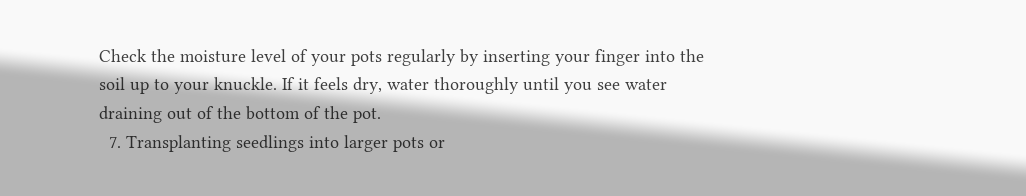Check the moisture level of your pots regularly by inserting your finger into the soil up to your knuckle. If it feels dry, water thoroughly until you see water draining out of the bottom of the pot.
  7. Transplanting seedlings into larger pots or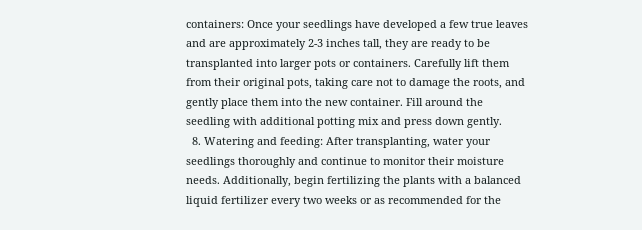containers: Once your seedlings have developed a few true leaves and are approximately 2-3 inches tall, they are ready to be transplanted into larger pots or containers. Carefully lift them from their original pots, taking care not to damage the roots, and gently place them into the new container. Fill around the seedling with additional potting mix and press down gently.
  8. Watering and feeding: After transplanting, water your seedlings thoroughly and continue to monitor their moisture needs. Additionally, begin fertilizing the plants with a balanced liquid fertilizer every two weeks or as recommended for the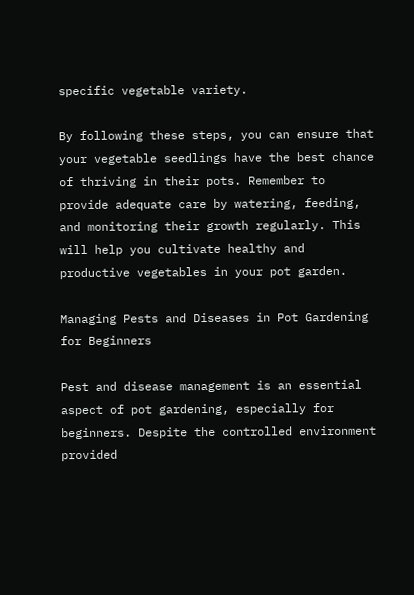specific vegetable variety.

By following these steps, you can ensure that your vegetable seedlings have the best chance of thriving in their pots. Remember to provide adequate care by watering, feeding, and monitoring their growth regularly. This will help you cultivate healthy and productive vegetables in your pot garden.

Managing Pests and Diseases in Pot Gardening for Beginners

Pest and disease management is an essential aspect of pot gardening, especially for beginners. Despite the controlled environment provided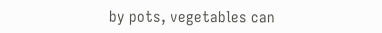by pots, vegetables can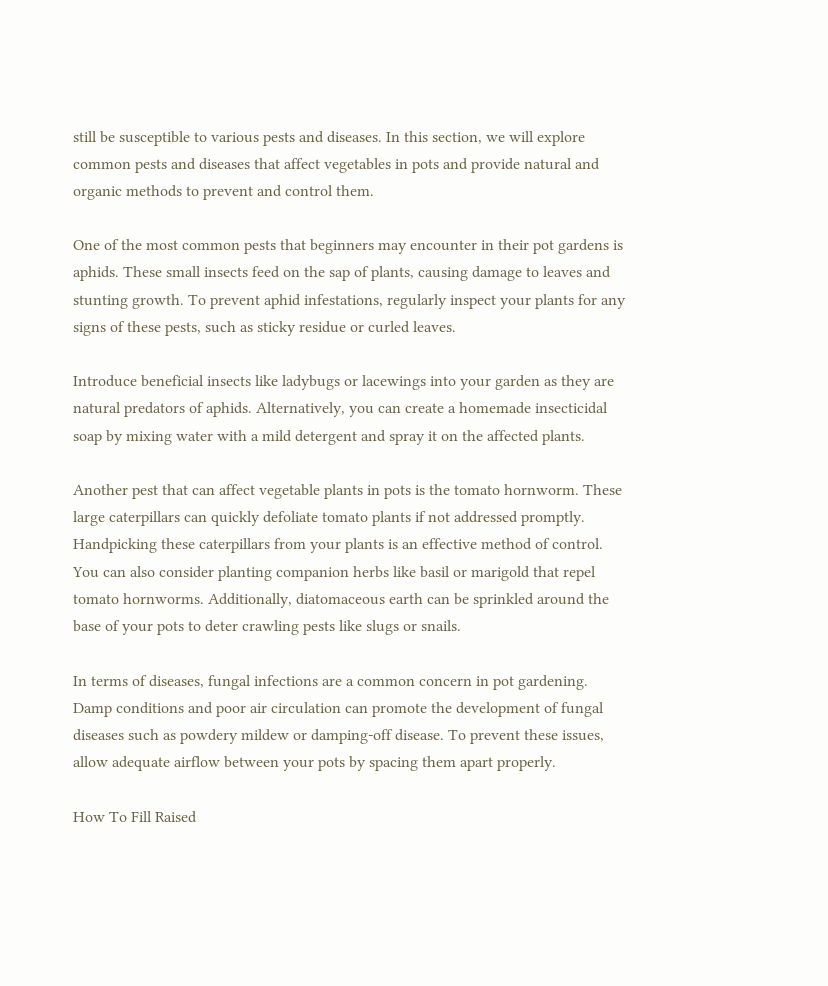still be susceptible to various pests and diseases. In this section, we will explore common pests and diseases that affect vegetables in pots and provide natural and organic methods to prevent and control them.

One of the most common pests that beginners may encounter in their pot gardens is aphids. These small insects feed on the sap of plants, causing damage to leaves and stunting growth. To prevent aphid infestations, regularly inspect your plants for any signs of these pests, such as sticky residue or curled leaves.

Introduce beneficial insects like ladybugs or lacewings into your garden as they are natural predators of aphids. Alternatively, you can create a homemade insecticidal soap by mixing water with a mild detergent and spray it on the affected plants.

Another pest that can affect vegetable plants in pots is the tomato hornworm. These large caterpillars can quickly defoliate tomato plants if not addressed promptly. Handpicking these caterpillars from your plants is an effective method of control. You can also consider planting companion herbs like basil or marigold that repel tomato hornworms. Additionally, diatomaceous earth can be sprinkled around the base of your pots to deter crawling pests like slugs or snails.

In terms of diseases, fungal infections are a common concern in pot gardening. Damp conditions and poor air circulation can promote the development of fungal diseases such as powdery mildew or damping-off disease. To prevent these issues, allow adequate airflow between your pots by spacing them apart properly.

How To Fill Raised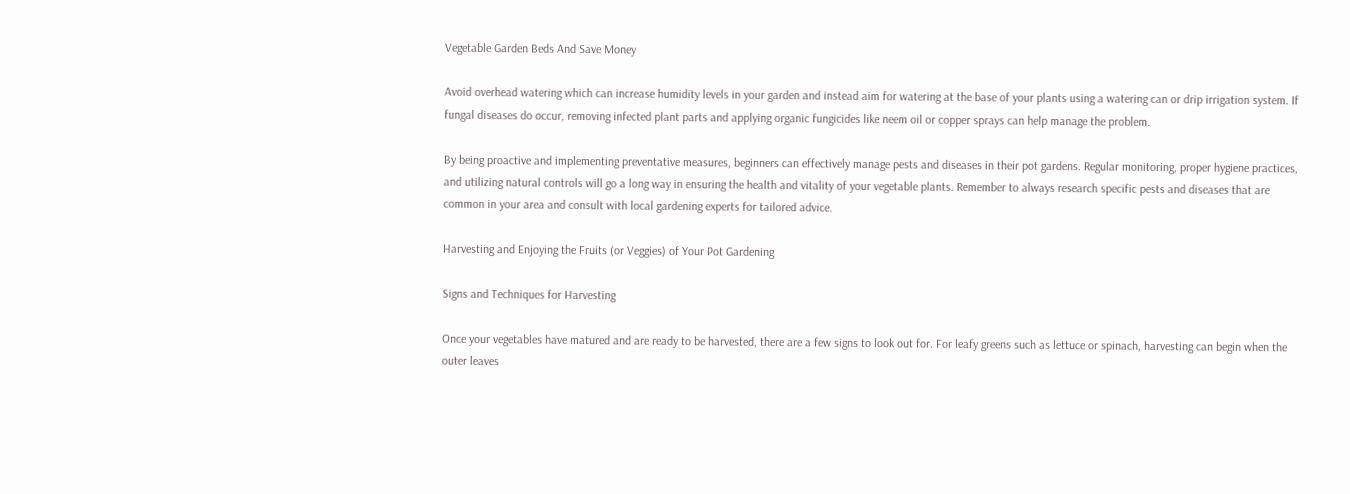Vegetable Garden Beds And Save Money

Avoid overhead watering which can increase humidity levels in your garden and instead aim for watering at the base of your plants using a watering can or drip irrigation system. If fungal diseases do occur, removing infected plant parts and applying organic fungicides like neem oil or copper sprays can help manage the problem.

By being proactive and implementing preventative measures, beginners can effectively manage pests and diseases in their pot gardens. Regular monitoring, proper hygiene practices, and utilizing natural controls will go a long way in ensuring the health and vitality of your vegetable plants. Remember to always research specific pests and diseases that are common in your area and consult with local gardening experts for tailored advice.

Harvesting and Enjoying the Fruits (or Veggies) of Your Pot Gardening

Signs and Techniques for Harvesting

Once your vegetables have matured and are ready to be harvested, there are a few signs to look out for. For leafy greens such as lettuce or spinach, harvesting can begin when the outer leaves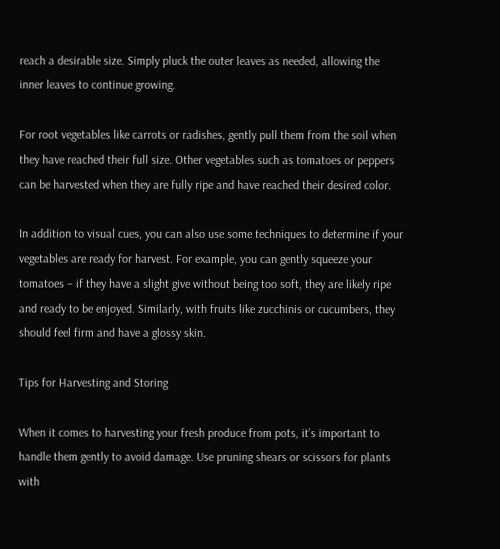reach a desirable size. Simply pluck the outer leaves as needed, allowing the inner leaves to continue growing.

For root vegetables like carrots or radishes, gently pull them from the soil when they have reached their full size. Other vegetables such as tomatoes or peppers can be harvested when they are fully ripe and have reached their desired color.

In addition to visual cues, you can also use some techniques to determine if your vegetables are ready for harvest. For example, you can gently squeeze your tomatoes – if they have a slight give without being too soft, they are likely ripe and ready to be enjoyed. Similarly, with fruits like zucchinis or cucumbers, they should feel firm and have a glossy skin.

Tips for Harvesting and Storing

When it comes to harvesting your fresh produce from pots, it’s important to handle them gently to avoid damage. Use pruning shears or scissors for plants with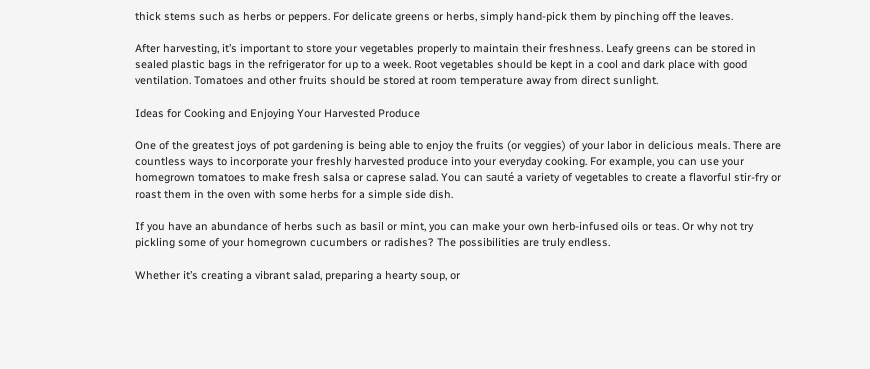thick stems such as herbs or peppers. For delicate greens or herbs, simply hand-pick them by pinching off the leaves.

After harvesting, it’s important to store your vegetables properly to maintain their freshness. Leafy greens can be stored in sealed plastic bags in the refrigerator for up to a week. Root vegetables should be kept in a cool and dark place with good ventilation. Tomatoes and other fruits should be stored at room temperature away from direct sunlight.

Ideas for Cooking and Enjoying Your Harvested Produce

One of the greatest joys of pot gardening is being able to enjoy the fruits (or veggies) of your labor in delicious meals. There are countless ways to incorporate your freshly harvested produce into your everyday cooking. For example, you can use your homegrown tomatoes to make fresh salsa or caprese salad. You can sauté a variety of vegetables to create a flavorful stir-fry or roast them in the oven with some herbs for a simple side dish.

If you have an abundance of herbs such as basil or mint, you can make your own herb-infused oils or teas. Or why not try pickling some of your homegrown cucumbers or radishes? The possibilities are truly endless.

Whether it’s creating a vibrant salad, preparing a hearty soup, or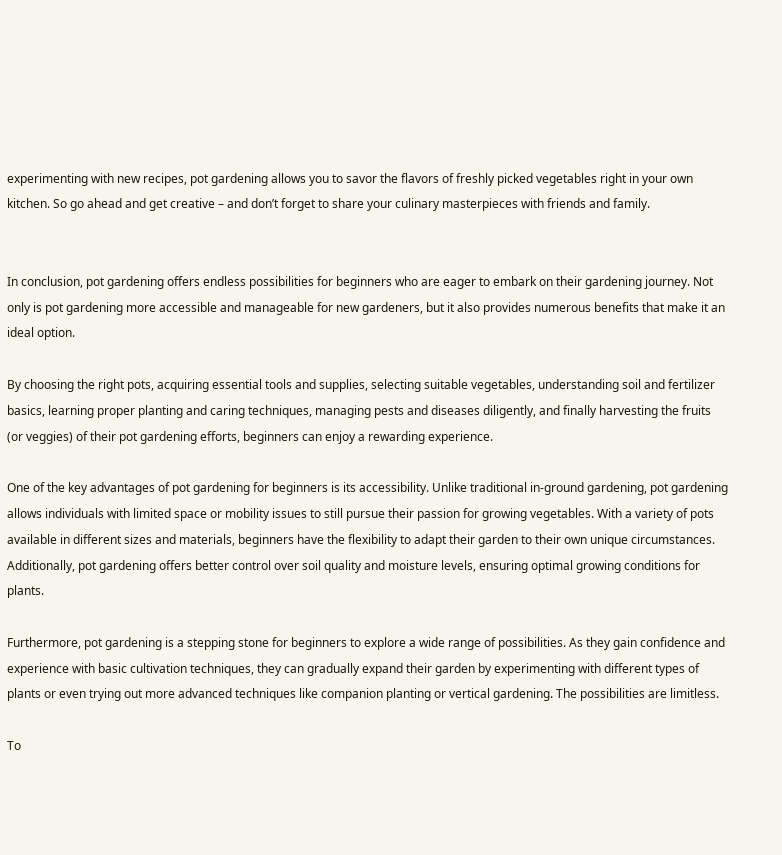experimenting with new recipes, pot gardening allows you to savor the flavors of freshly picked vegetables right in your own kitchen. So go ahead and get creative – and don’t forget to share your culinary masterpieces with friends and family.


In conclusion, pot gardening offers endless possibilities for beginners who are eager to embark on their gardening journey. Not only is pot gardening more accessible and manageable for new gardeners, but it also provides numerous benefits that make it an ideal option.

By choosing the right pots, acquiring essential tools and supplies, selecting suitable vegetables, understanding soil and fertilizer basics, learning proper planting and caring techniques, managing pests and diseases diligently, and finally harvesting the fruits (or veggies) of their pot gardening efforts, beginners can enjoy a rewarding experience.

One of the key advantages of pot gardening for beginners is its accessibility. Unlike traditional in-ground gardening, pot gardening allows individuals with limited space or mobility issues to still pursue their passion for growing vegetables. With a variety of pots available in different sizes and materials, beginners have the flexibility to adapt their garden to their own unique circumstances. Additionally, pot gardening offers better control over soil quality and moisture levels, ensuring optimal growing conditions for plants.

Furthermore, pot gardening is a stepping stone for beginners to explore a wide range of possibilities. As they gain confidence and experience with basic cultivation techniques, they can gradually expand their garden by experimenting with different types of plants or even trying out more advanced techniques like companion planting or vertical gardening. The possibilities are limitless.

To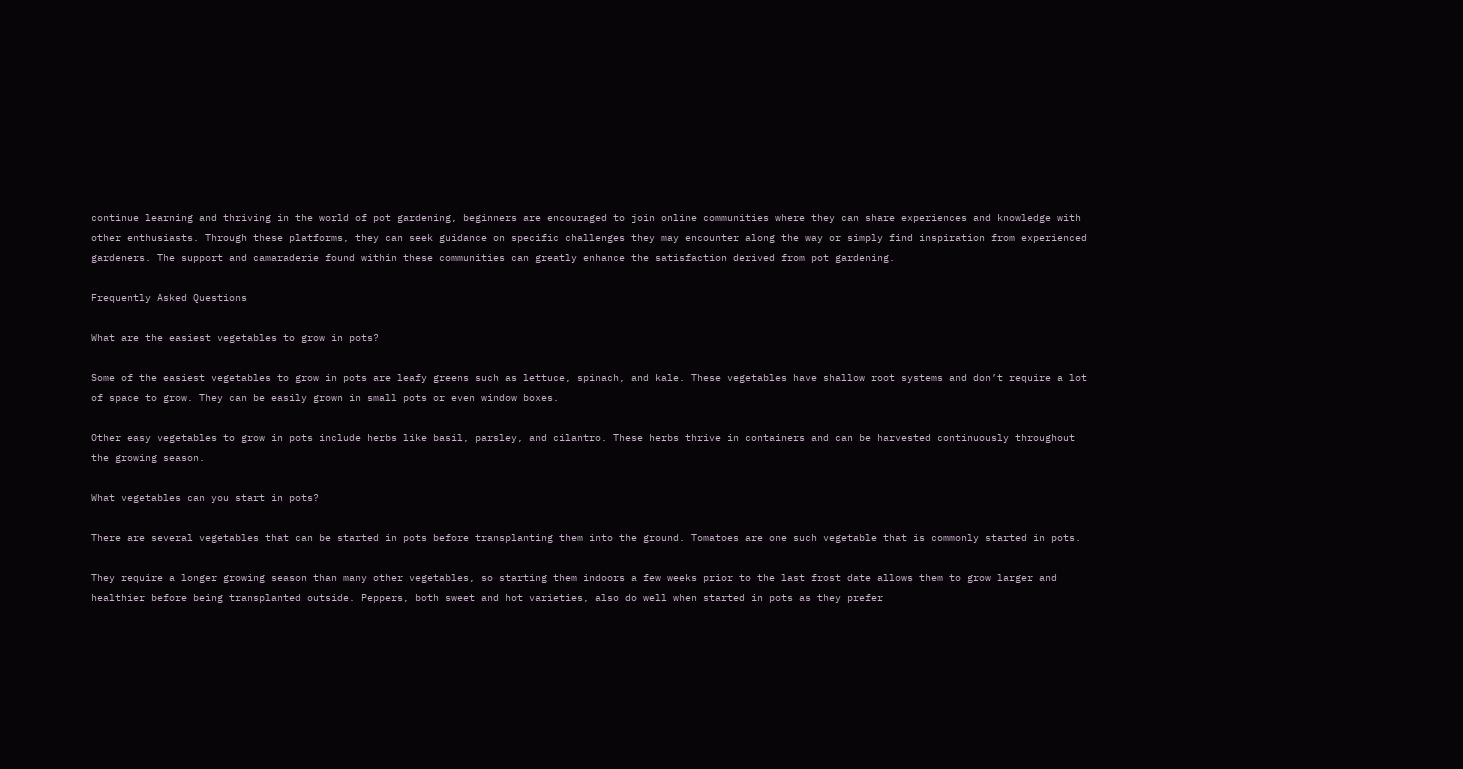continue learning and thriving in the world of pot gardening, beginners are encouraged to join online communities where they can share experiences and knowledge with other enthusiasts. Through these platforms, they can seek guidance on specific challenges they may encounter along the way or simply find inspiration from experienced gardeners. The support and camaraderie found within these communities can greatly enhance the satisfaction derived from pot gardening.

Frequently Asked Questions

What are the easiest vegetables to grow in pots?

Some of the easiest vegetables to grow in pots are leafy greens such as lettuce, spinach, and kale. These vegetables have shallow root systems and don’t require a lot of space to grow. They can be easily grown in small pots or even window boxes.

Other easy vegetables to grow in pots include herbs like basil, parsley, and cilantro. These herbs thrive in containers and can be harvested continuously throughout the growing season.

What vegetables can you start in pots?

There are several vegetables that can be started in pots before transplanting them into the ground. Tomatoes are one such vegetable that is commonly started in pots.

They require a longer growing season than many other vegetables, so starting them indoors a few weeks prior to the last frost date allows them to grow larger and healthier before being transplanted outside. Peppers, both sweet and hot varieties, also do well when started in pots as they prefer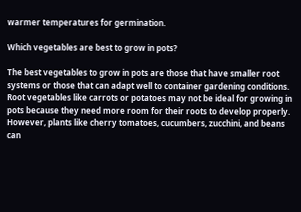warmer temperatures for germination.

Which vegetables are best to grow in pots?

The best vegetables to grow in pots are those that have smaller root systems or those that can adapt well to container gardening conditions. Root vegetables like carrots or potatoes may not be ideal for growing in pots because they need more room for their roots to develop properly. However, plants like cherry tomatoes, cucumbers, zucchini, and beans can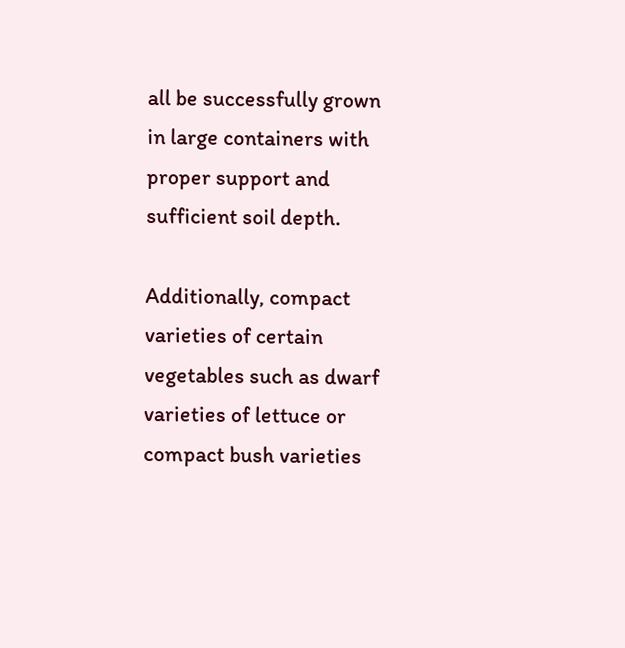all be successfully grown in large containers with proper support and sufficient soil depth.

Additionally, compact varieties of certain vegetables such as dwarf varieties of lettuce or compact bush varieties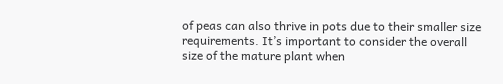of peas can also thrive in pots due to their smaller size requirements. It’s important to consider the overall size of the mature plant when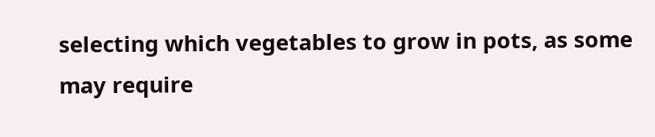selecting which vegetables to grow in pots, as some may require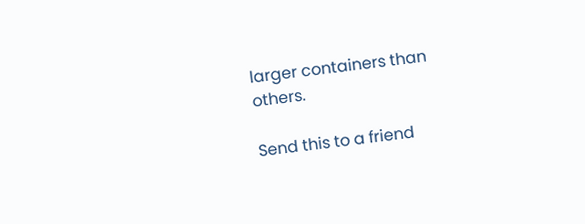larger containers than others.

Send this to a friend